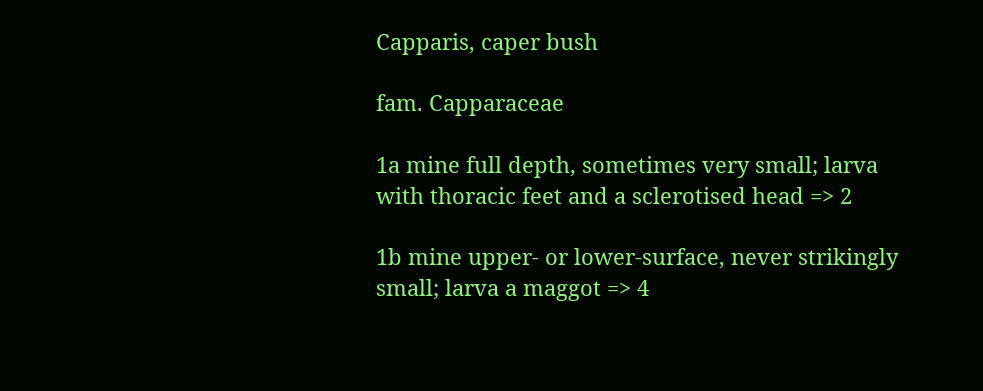Capparis, caper bush

fam. Capparaceae

1a mine full depth, sometimes very small; larva with thoracic feet and a sclerotised head => 2

1b mine upper- or lower-surface, never strikingly small; larva a maggot => 4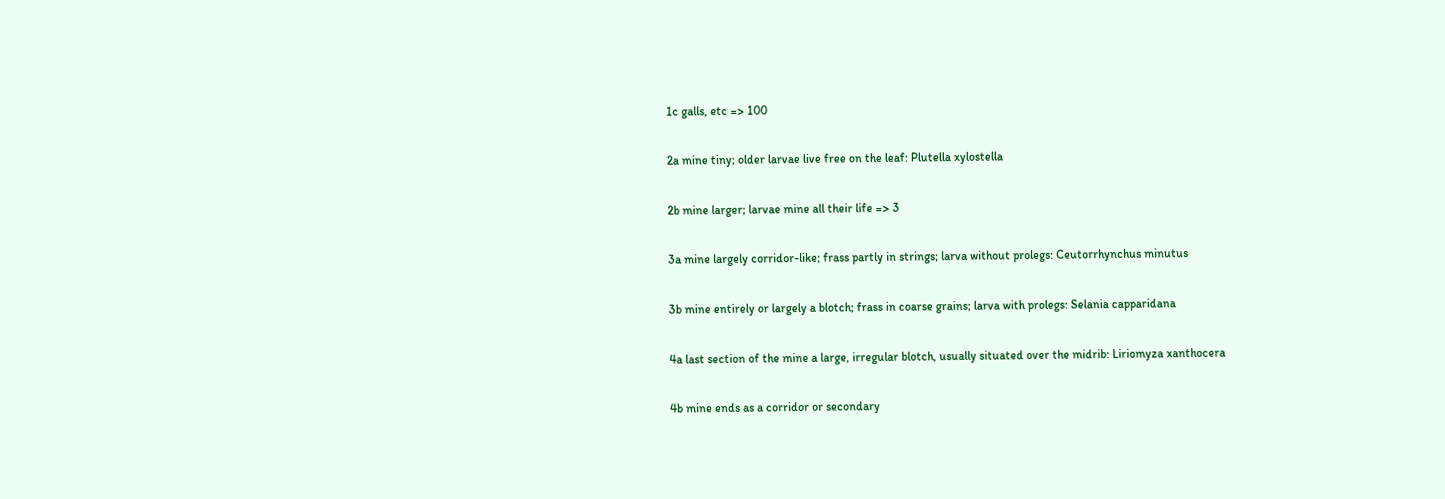1c galls, etc => 100

2a mine tiny; older larvae live free on the leaf: Plutella xylostella

2b mine larger; larvae mine all their life => 3

3a mine largely corridor-like; frass partly in strings; larva without prolegs: Ceutorrhynchus minutus

3b mine entirely or largely a blotch; frass in coarse grains; larva with prolegs: Selania capparidana

4a last section of the mine a large, irregular blotch, usually situated over the midrib: Liriomyza xanthocera

4b mine ends as a corridor or secondary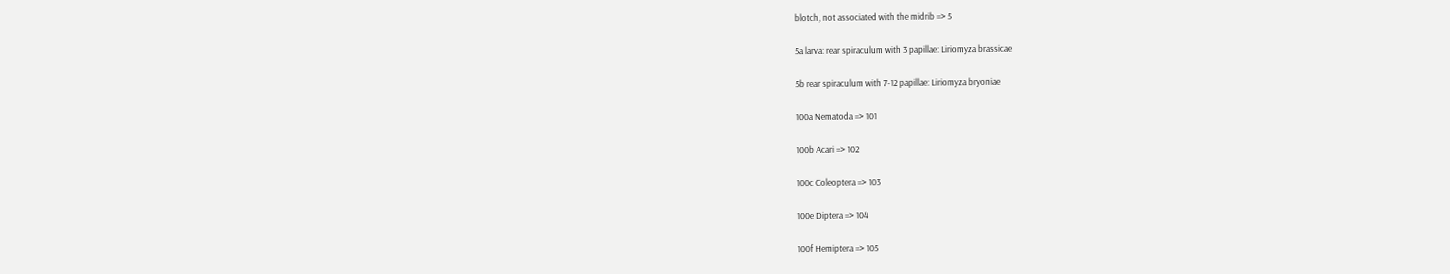blotch, not associated with the midrib => 5

5a larva: rear spiraculum with 3 papillae: Liriomyza brassicae

5b rear spiraculum with 7-12 papillae: Liriomyza bryoniae

100a Nematoda => 101

100b Acari => 102

100c Coleoptera => 103

100e Diptera => 104

100f Hemiptera => 105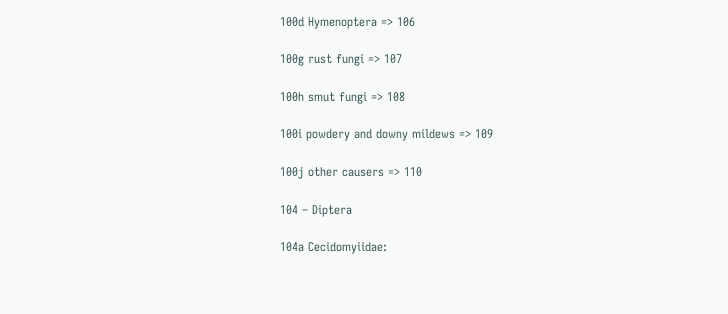100d Hymenoptera => 106

100g rust fungi => 107

100h smut fungi => 108

100i powdery and downy mildews => 109

100j other causers => 110

104 – Diptera

104a Cecidomyiidae: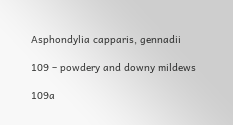Asphondylia capparis, gennadii

109 – powdery and downy mildews

109a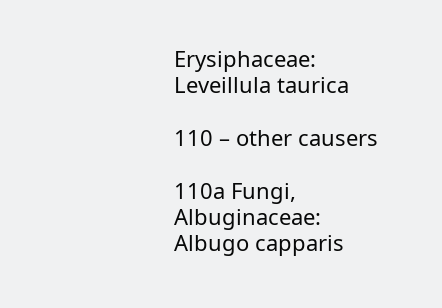Erysiphaceae: Leveillula taurica

110 – other causers

110a Fungi, Albuginaceae: Albugo capparis